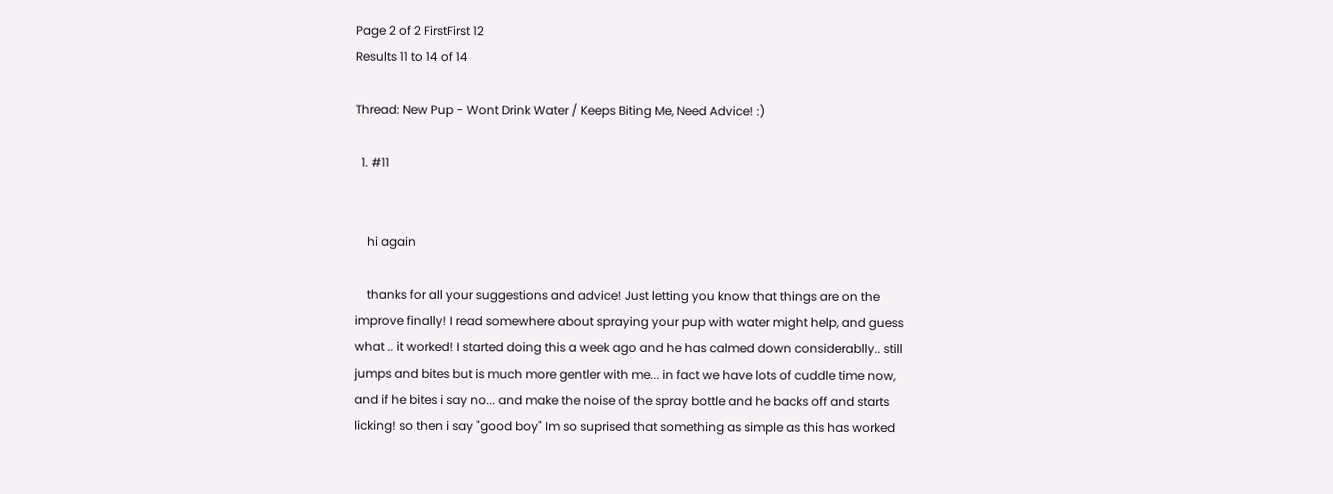Page 2 of 2 FirstFirst 12
Results 11 to 14 of 14

Thread: New Pup - Wont Drink Water / Keeps Biting Me, Need Advice! :)

  1. #11


    hi again

    thanks for all your suggestions and advice! Just letting you know that things are on the improve finally! I read somewhere about spraying your pup with water might help, and guess what .. it worked! I started doing this a week ago and he has calmed down considerablly.. still jumps and bites but is much more gentler with me... in fact we have lots of cuddle time now, and if he bites i say no... and make the noise of the spray bottle and he backs off and starts licking! so then i say "good boy" Im so suprised that something as simple as this has worked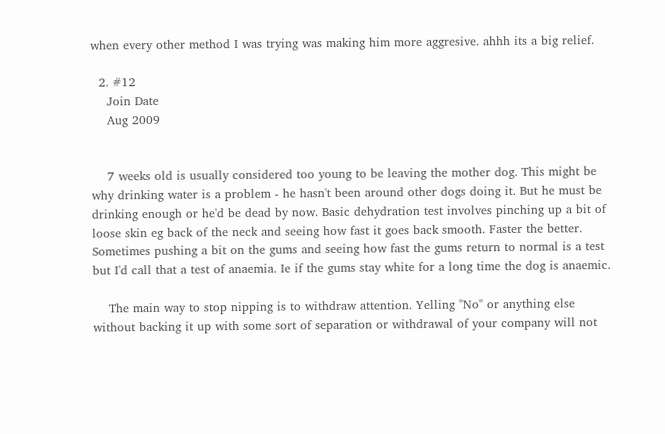when every other method I was trying was making him more aggresive. ahhh its a big relief.

  2. #12
    Join Date
    Aug 2009


    7 weeks old is usually considered too young to be leaving the mother dog. This might be why drinking water is a problem - he hasn't been around other dogs doing it. But he must be drinking enough or he'd be dead by now. Basic dehydration test involves pinching up a bit of loose skin eg back of the neck and seeing how fast it goes back smooth. Faster the better. Sometimes pushing a bit on the gums and seeing how fast the gums return to normal is a test but I'd call that a test of anaemia. Ie if the gums stay white for a long time the dog is anaemic.

    The main way to stop nipping is to withdraw attention. Yelling "No" or anything else without backing it up with some sort of separation or withdrawal of your company will not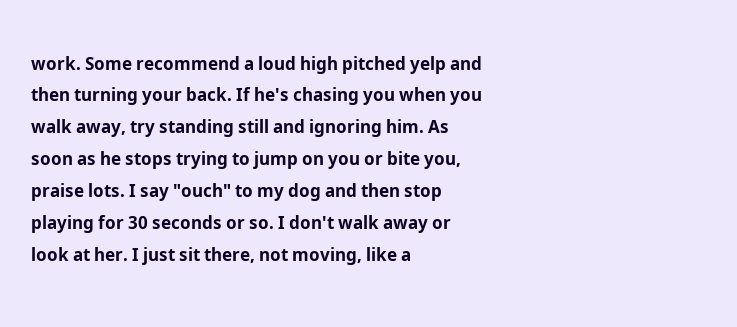work. Some recommend a loud high pitched yelp and then turning your back. If he's chasing you when you walk away, try standing still and ignoring him. As soon as he stops trying to jump on you or bite you, praise lots. I say "ouch" to my dog and then stop playing for 30 seconds or so. I don't walk away or look at her. I just sit there, not moving, like a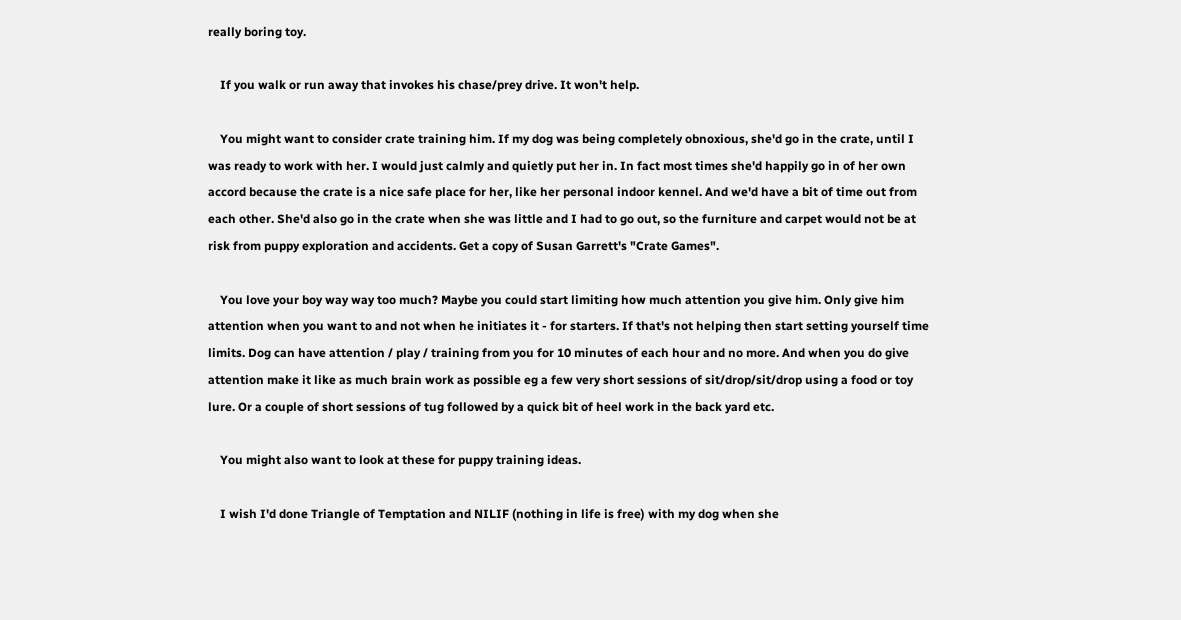really boring toy.

    If you walk or run away that invokes his chase/prey drive. It won't help.

    You might want to consider crate training him. If my dog was being completely obnoxious, she'd go in the crate, until I was ready to work with her. I would just calmly and quietly put her in. In fact most times she'd happily go in of her own accord because the crate is a nice safe place for her, like her personal indoor kennel. And we'd have a bit of time out from each other. She'd also go in the crate when she was little and I had to go out, so the furniture and carpet would not be at risk from puppy exploration and accidents. Get a copy of Susan Garrett's "Crate Games".

    You love your boy way way too much? Maybe you could start limiting how much attention you give him. Only give him attention when you want to and not when he initiates it - for starters. If that's not helping then start setting yourself time limits. Dog can have attention / play / training from you for 10 minutes of each hour and no more. And when you do give attention make it like as much brain work as possible eg a few very short sessions of sit/drop/sit/drop using a food or toy lure. Or a couple of short sessions of tug followed by a quick bit of heel work in the back yard etc.

    You might also want to look at these for puppy training ideas.

    I wish I'd done Triangle of Temptation and NILIF (nothing in life is free) with my dog when she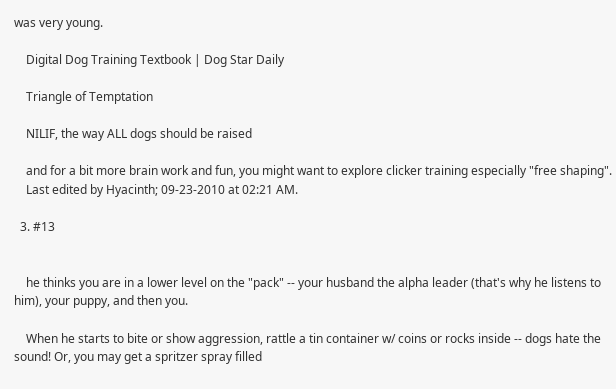was very young.

    Digital Dog Training Textbook | Dog Star Daily

    Triangle of Temptation

    NILIF, the way ALL dogs should be raised

    and for a bit more brain work and fun, you might want to explore clicker training especially "free shaping".
    Last edited by Hyacinth; 09-23-2010 at 02:21 AM.

  3. #13


    he thinks you are in a lower level on the "pack" -- your husband the alpha leader (that's why he listens to him), your puppy, and then you.

    When he starts to bite or show aggression, rattle a tin container w/ coins or rocks inside -- dogs hate the sound! Or, you may get a spritzer spray filled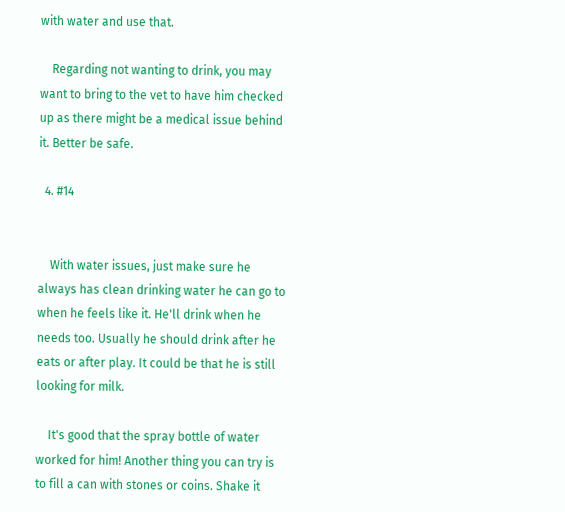with water and use that.

    Regarding not wanting to drink, you may want to bring to the vet to have him checked up as there might be a medical issue behind it. Better be safe.

  4. #14


    With water issues, just make sure he always has clean drinking water he can go to when he feels like it. He'll drink when he needs too. Usually he should drink after he eats or after play. It could be that he is still looking for milk.

    It's good that the spray bottle of water worked for him! Another thing you can try is to fill a can with stones or coins. Shake it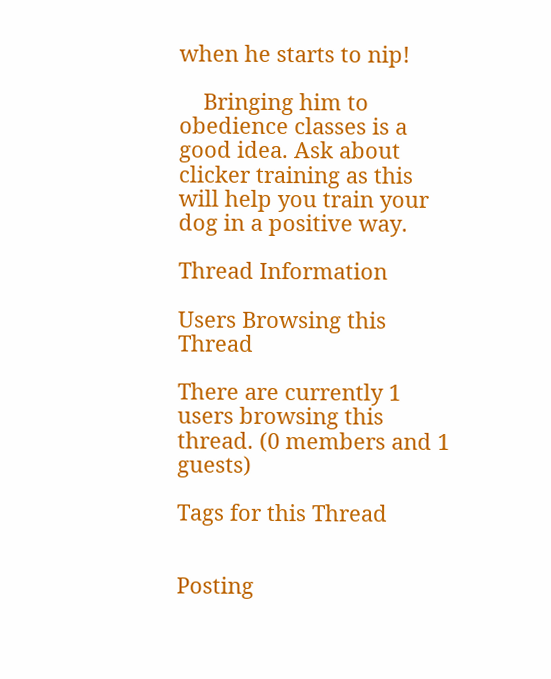when he starts to nip!

    Bringing him to obedience classes is a good idea. Ask about clicker training as this will help you train your dog in a positive way.

Thread Information

Users Browsing this Thread

There are currently 1 users browsing this thread. (0 members and 1 guests)

Tags for this Thread


Posting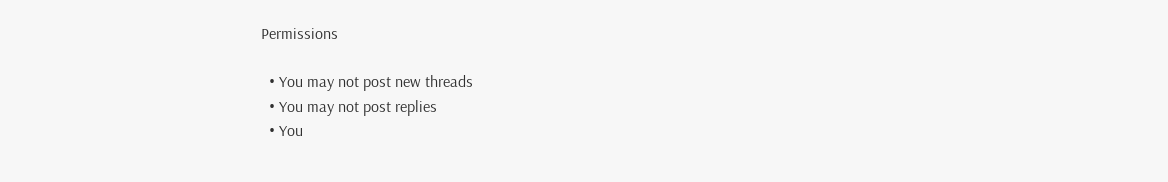Permissions

  • You may not post new threads
  • You may not post replies
  • You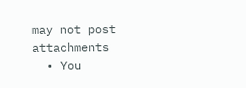may not post attachments
  • You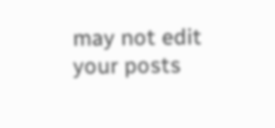may not edit your posts